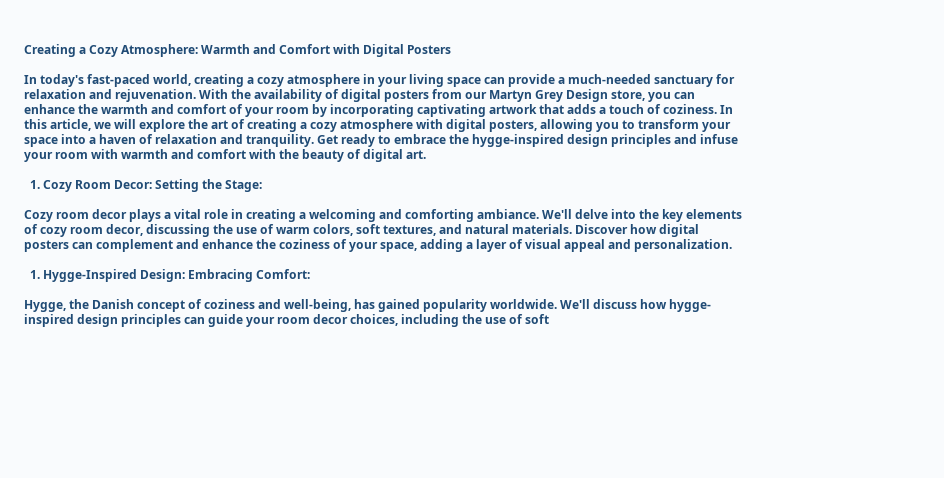Creating a Cozy Atmosphere: Warmth and Comfort with Digital Posters

In today's fast-paced world, creating a cozy atmosphere in your living space can provide a much-needed sanctuary for relaxation and rejuvenation. With the availability of digital posters from our Martyn Grey Design store, you can enhance the warmth and comfort of your room by incorporating captivating artwork that adds a touch of coziness. In this article, we will explore the art of creating a cozy atmosphere with digital posters, allowing you to transform your space into a haven of relaxation and tranquility. Get ready to embrace the hygge-inspired design principles and infuse your room with warmth and comfort with the beauty of digital art.

  1. Cozy Room Decor: Setting the Stage:

Cozy room decor plays a vital role in creating a welcoming and comforting ambiance. We'll delve into the key elements of cozy room decor, discussing the use of warm colors, soft textures, and natural materials. Discover how digital posters can complement and enhance the coziness of your space, adding a layer of visual appeal and personalization.

  1. Hygge-Inspired Design: Embracing Comfort:

Hygge, the Danish concept of coziness and well-being, has gained popularity worldwide. We'll discuss how hygge-inspired design principles can guide your room decor choices, including the use of soft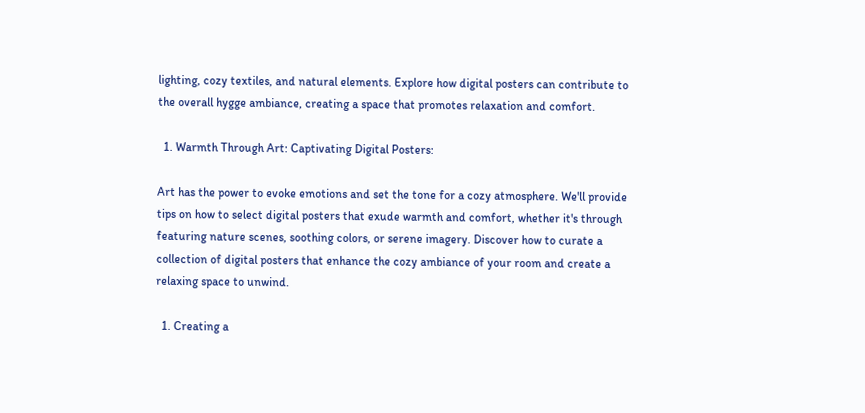lighting, cozy textiles, and natural elements. Explore how digital posters can contribute to the overall hygge ambiance, creating a space that promotes relaxation and comfort.

  1. Warmth Through Art: Captivating Digital Posters:

Art has the power to evoke emotions and set the tone for a cozy atmosphere. We'll provide tips on how to select digital posters that exude warmth and comfort, whether it's through featuring nature scenes, soothing colors, or serene imagery. Discover how to curate a collection of digital posters that enhance the cozy ambiance of your room and create a relaxing space to unwind.

  1. Creating a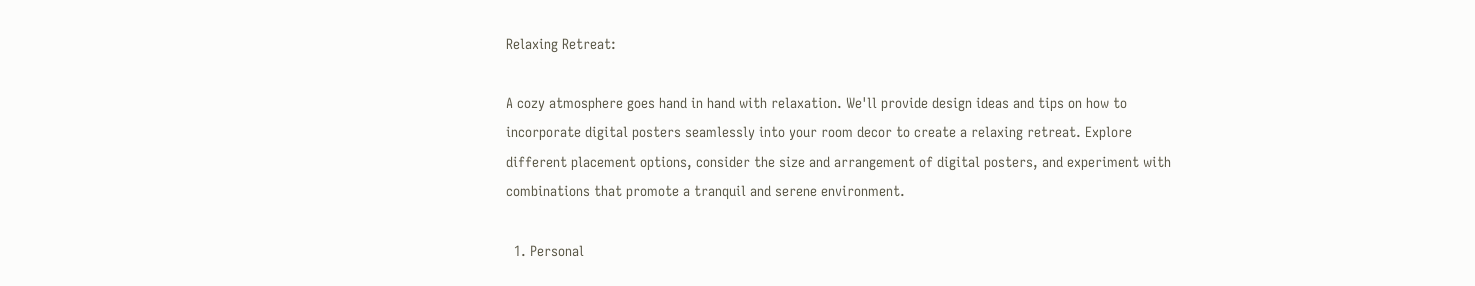Relaxing Retreat:

A cozy atmosphere goes hand in hand with relaxation. We'll provide design ideas and tips on how to incorporate digital posters seamlessly into your room decor to create a relaxing retreat. Explore different placement options, consider the size and arrangement of digital posters, and experiment with combinations that promote a tranquil and serene environment.

  1. Personal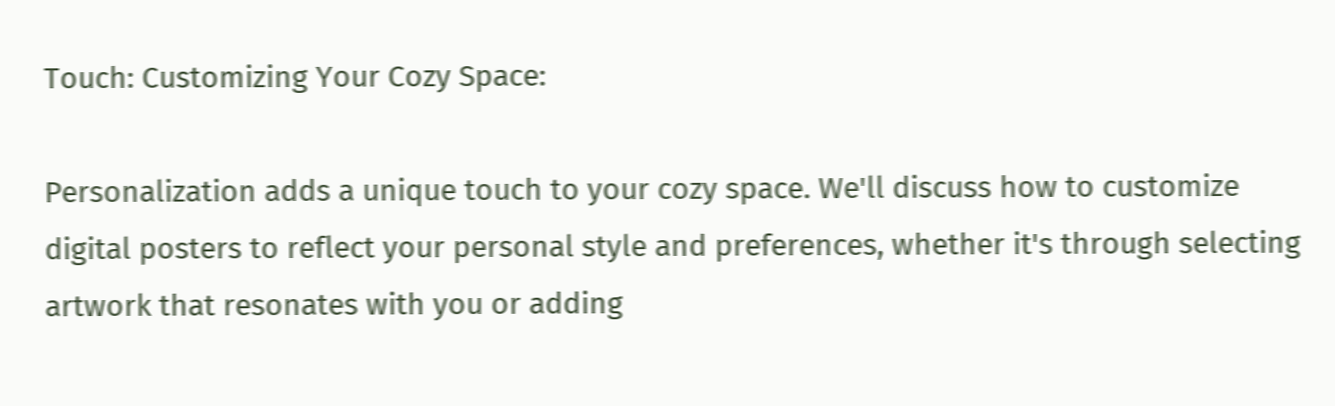Touch: Customizing Your Cozy Space:

Personalization adds a unique touch to your cozy space. We'll discuss how to customize digital posters to reflect your personal style and preferences, whether it's through selecting artwork that resonates with you or adding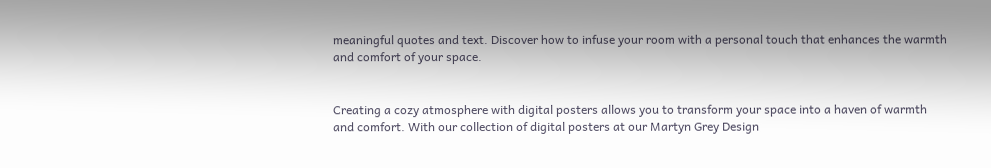meaningful quotes and text. Discover how to infuse your room with a personal touch that enhances the warmth and comfort of your space.


Creating a cozy atmosphere with digital posters allows you to transform your space into a haven of warmth and comfort. With our collection of digital posters at our Martyn Grey Design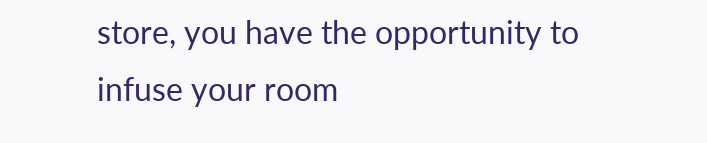store, you have the opportunity to infuse your room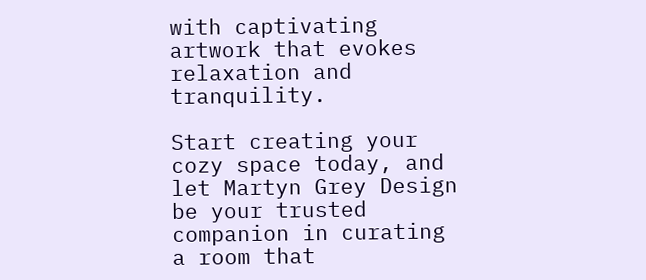with captivating artwork that evokes relaxation and tranquility.

Start creating your cozy space today, and let Martyn Grey Design be your trusted companion in curating a room that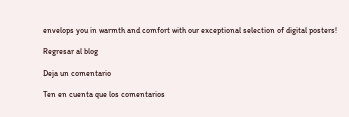envelops you in warmth and comfort with our exceptional selection of digital posters!

Regresar al blog

Deja un comentario

Ten en cuenta que los comentarios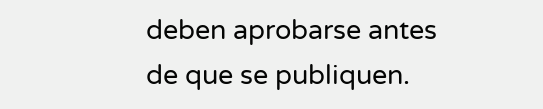deben aprobarse antes de que se publiquen.